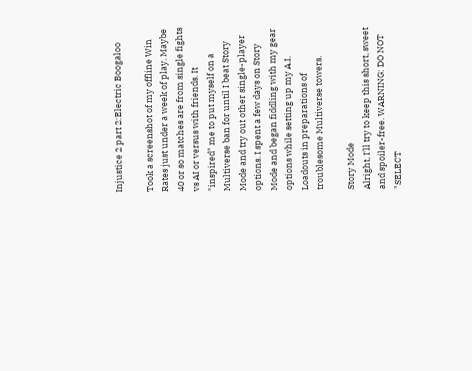Injustice 2 part 2:Electric Boogaloo

Took a screenshot of my offline Win Rates just under a week of play. Maybe 40 or so matches are from single fights vs AI or versus with friends. It "inspired" me to put myself on a Multiverse ban for until I beat Story Mode and try out other single-player options. I spent a few days on Story Mode and began fiddling with my gear options while setting up my A.I. Loadouts in preparations of troublesome Multiverse towers.

Story Mode
Alright, I'll try to keep this short, sweet and spoiler-free. WARNING: DO NOT "SELECT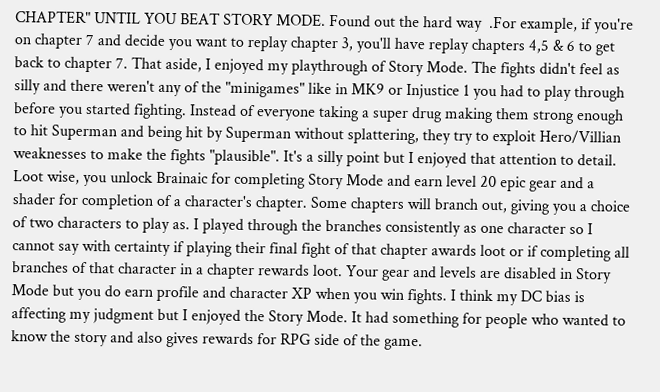CHAPTER" UNTIL YOU BEAT STORY MODE. Found out the hard way  .For example, if you're on chapter 7 and decide you want to replay chapter 3, you'll have replay chapters 4,5 & 6 to get back to chapter 7. That aside, I enjoyed my playthrough of Story Mode. The fights didn't feel as silly and there weren't any of the "minigames" like in MK9 or Injustice 1 you had to play through before you started fighting. Instead of everyone taking a super drug making them strong enough to hit Superman and being hit by Superman without splattering, they try to exploit Hero/Villian weaknesses to make the fights "plausible". It's a silly point but I enjoyed that attention to detail. Loot wise, you unlock Brainaic for completing Story Mode and earn level 20 epic gear and a shader for completion of a character's chapter. Some chapters will branch out, giving you a choice of two characters to play as. I played through the branches consistently as one character so I cannot say with certainty if playing their final fight of that chapter awards loot or if completing all branches of that character in a chapter rewards loot. Your gear and levels are disabled in Story Mode but you do earn profile and character XP when you win fights. I think my DC bias is affecting my judgment but I enjoyed the Story Mode. It had something for people who wanted to know the story and also gives rewards for RPG side of the game.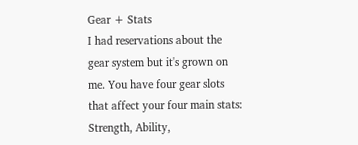Gear + Stats
I had reservations about the gear system but it's grown on me. You have four gear slots that affect your four main stats: Strength, Ability,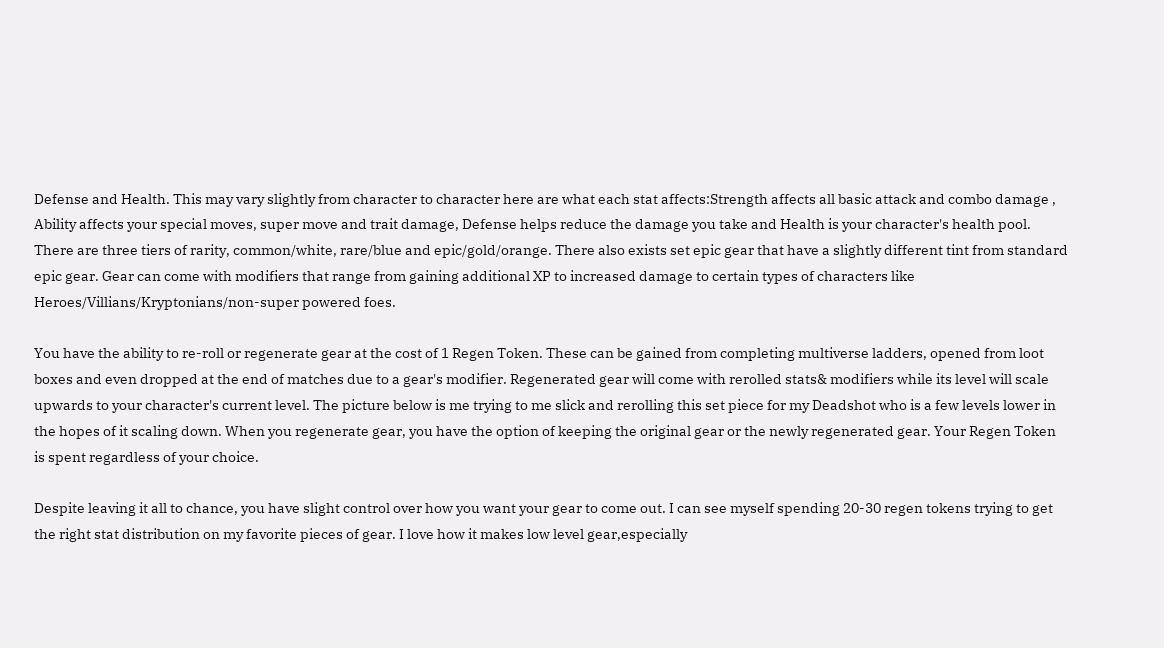Defense and Health. This may vary slightly from character to character here are what each stat affects:Strength affects all basic attack and combo damage , Ability affects your special moves, super move and trait damage, Defense helps reduce the damage you take and Health is your character's health pool. There are three tiers of rarity, common/white, rare/blue and epic/gold/orange. There also exists set epic gear that have a slightly different tint from standard epic gear. Gear can come with modifiers that range from gaining additional XP to increased damage to certain types of characters like Heroes/Villians/Kryptonians/non-super powered foes.

You have the ability to re-roll or regenerate gear at the cost of 1 Regen Token. These can be gained from completing multiverse ladders, opened from loot boxes and even dropped at the end of matches due to a gear's modifier. Regenerated gear will come with rerolled stats& modifiers while its level will scale upwards to your character's current level. The picture below is me trying to me slick and rerolling this set piece for my Deadshot who is a few levels lower in the hopes of it scaling down. When you regenerate gear, you have the option of keeping the original gear or the newly regenerated gear. Your Regen Token is spent regardless of your choice.

Despite leaving it all to chance, you have slight control over how you want your gear to come out. I can see myself spending 20-30 regen tokens trying to get the right stat distribution on my favorite pieces of gear. I love how it makes low level gear,especially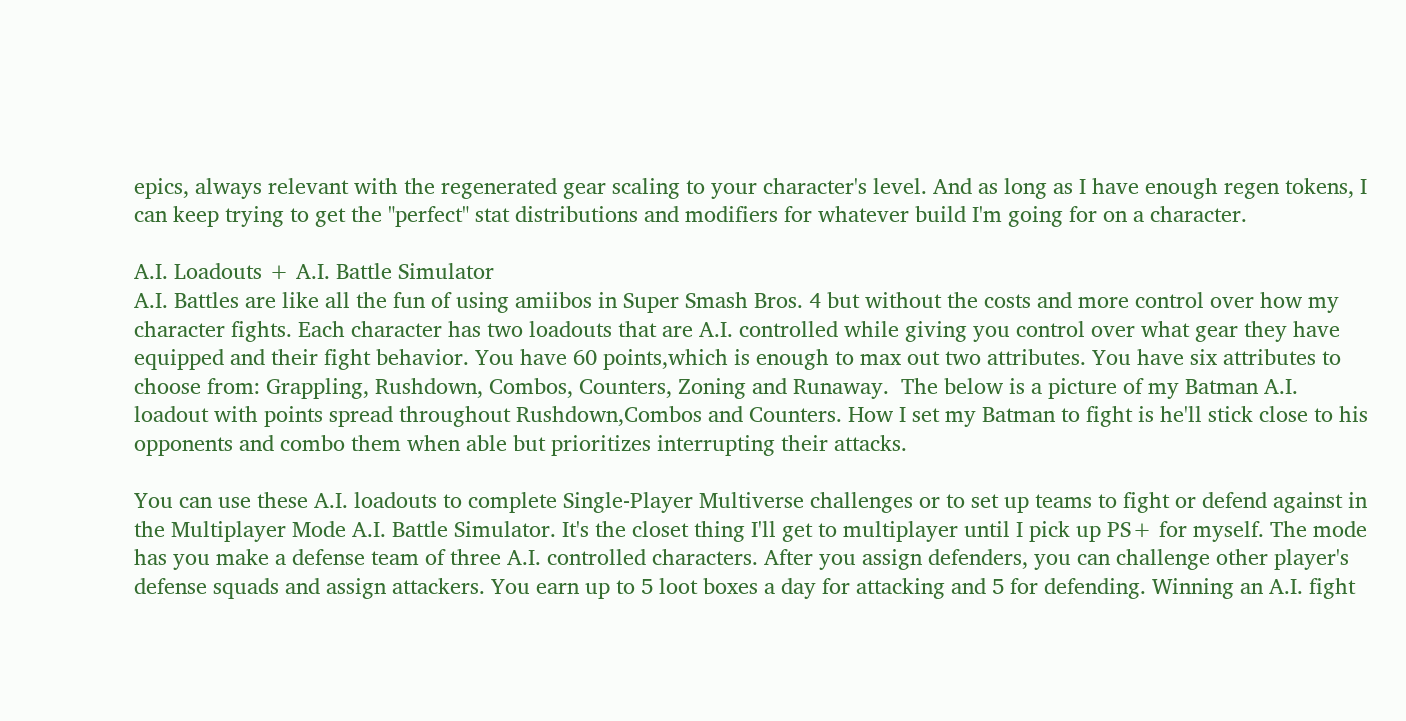epics, always relevant with the regenerated gear scaling to your character's level. And as long as I have enough regen tokens, I can keep trying to get the "perfect" stat distributions and modifiers for whatever build I'm going for on a character.

A.I. Loadouts + A.I. Battle Simulator
A.I. Battles are like all the fun of using amiibos in Super Smash Bros. 4 but without the costs and more control over how my character fights. Each character has two loadouts that are A.I. controlled while giving you control over what gear they have equipped and their fight behavior. You have 60 points,which is enough to max out two attributes. You have six attributes to choose from: Grappling, Rushdown, Combos, Counters, Zoning and Runaway.  The below is a picture of my Batman A.I. loadout with points spread throughout Rushdown,Combos and Counters. How I set my Batman to fight is he'll stick close to his opponents and combo them when able but prioritizes interrupting their attacks.

You can use these A.I. loadouts to complete Single-Player Multiverse challenges or to set up teams to fight or defend against in the Multiplayer Mode A.I. Battle Simulator. It's the closet thing I'll get to multiplayer until I pick up PS+ for myself. The mode has you make a defense team of three A.I. controlled characters. After you assign defenders, you can challenge other player's defense squads and assign attackers. You earn up to 5 loot boxes a day for attacking and 5 for defending. Winning an A.I. fight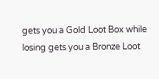gets you a Gold Loot Box while losing gets you a Bronze Loot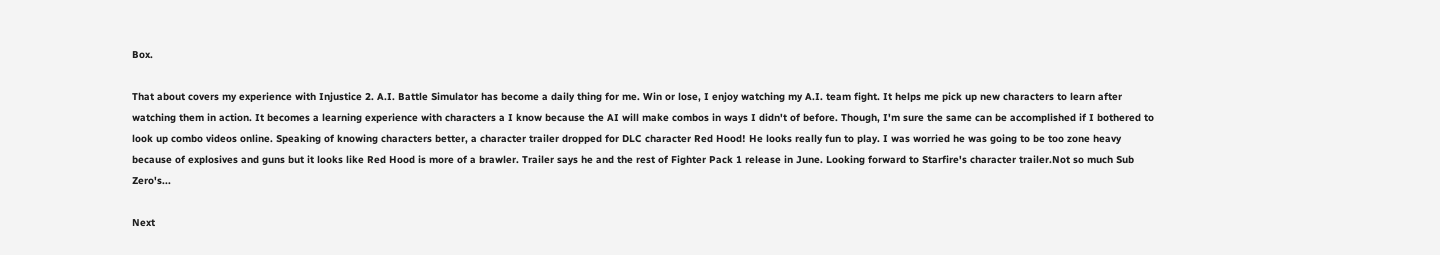Box.

That about covers my experience with Injustice 2. A.I. Battle Simulator has become a daily thing for me. Win or lose, I enjoy watching my A.I. team fight. It helps me pick up new characters to learn after watching them in action. It becomes a learning experience with characters a I know because the AI will make combos in ways I didn't of before. Though, I'm sure the same can be accomplished if I bothered to look up combo videos online. Speaking of knowing characters better, a character trailer dropped for DLC character Red Hood! He looks really fun to play. I was worried he was going to be too zone heavy because of explosives and guns but it looks like Red Hood is more of a brawler. Trailer says he and the rest of Fighter Pack 1 release in June. Looking forward to Starfire's character trailer.Not so much Sub Zero's...

Next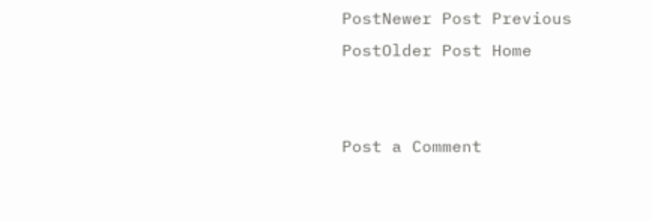PostNewer Post Previous PostOlder Post Home


Post a Comment